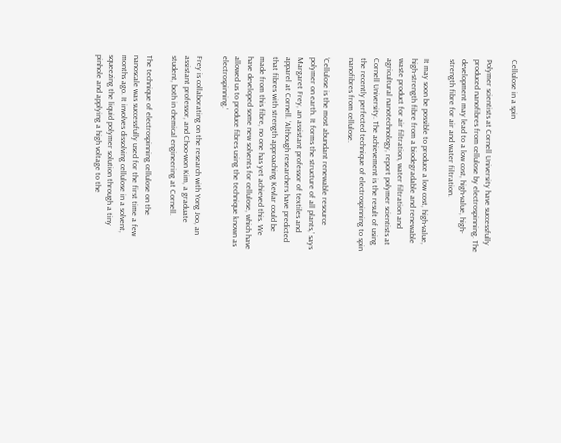Cellulose in a spin

Polymer scientists at Cornell University have successfully produced nanofibres from cellulose by electrospinning. The development may lead to a low cost, high-value, high-strength fibre for air and water filtration.

It may soon be possible to produce a low cost, high-value, high-strength fibre from a biodegradable and renewable waste product for air filtration, water filtration and agricultural nanotechnology, report polymer scientists at Cornell University. The achievement is the result of using the recently perfected technique of electrospinning to spin nanofibres from cellulose.

‘Cellulose is the most abundant renewable resource polymer on earth. It forms the structure of all plants,’ says Margaret Frey, an assistant professor of textiles and apparel at Cornell. ‘Although researchers have predicted that fibres with strength approaching Kevlar could be made from this fibre, no one has yet achieved this. We have developed some new solvents for cellulose, which have allowed us to produce fibres using the technique known as electrospinning.’

Frey is collaborating on the research with Yong Joo, an assistant professor, and Choo-won Kim, a graduate student, both in chemical engineering at Cornell.

The technique of electrospinning cellulose on the nanoscale was successfully used for the first time a few months ago. It involves dissolving cellulose in a solvent, squeezing the liquid polymer solution through a tiny pinhole and applying a high voltage to the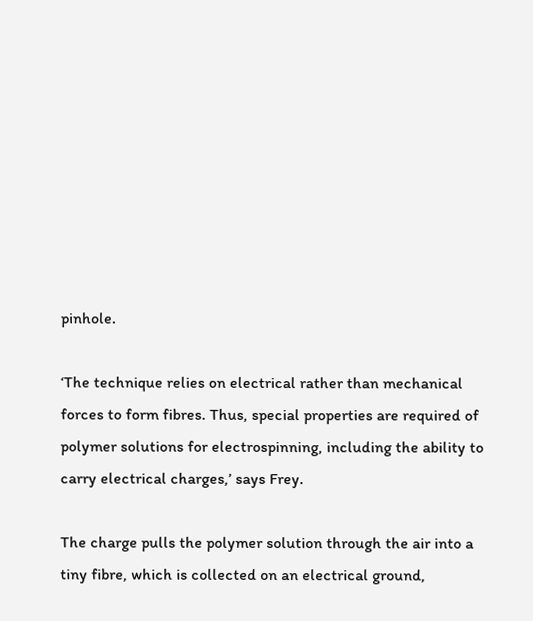pinhole.

‘The technique relies on electrical rather than mechanical forces to form fibres. Thus, special properties are required of polymer solutions for electrospinning, including the ability to carry electrical charges,’ says Frey.

The charge pulls the polymer solution through the air into a tiny fibre, which is collected on an electrical ground,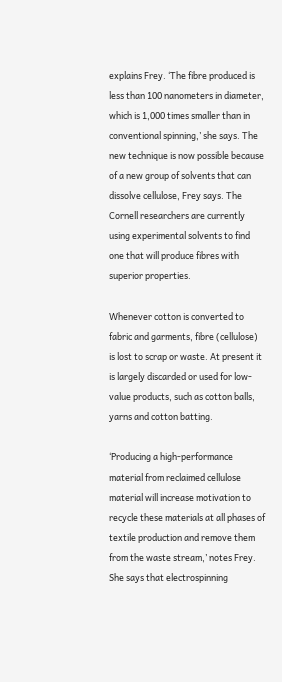explains Frey. ‘The fibre produced is less than 100 nanometers in diameter, which is 1,000 times smaller than in conventional spinning,’ she says. The new technique is now possible because of a new group of solvents that can dissolve cellulose, Frey says. The Cornell researchers are currently using experimental solvents to find one that will produce fibres with superior properties.

Whenever cotton is converted to fabric and garments, fibre (cellulose) is lost to scrap or waste. At present it is largely discarded or used for low-value products, such as cotton balls, yarns and cotton batting.

‘Producing a high-performance material from reclaimed cellulose material will increase motivation to recycle these materials at all phases of textile production and remove them from the waste stream,’ notes Frey. She says that electrospinning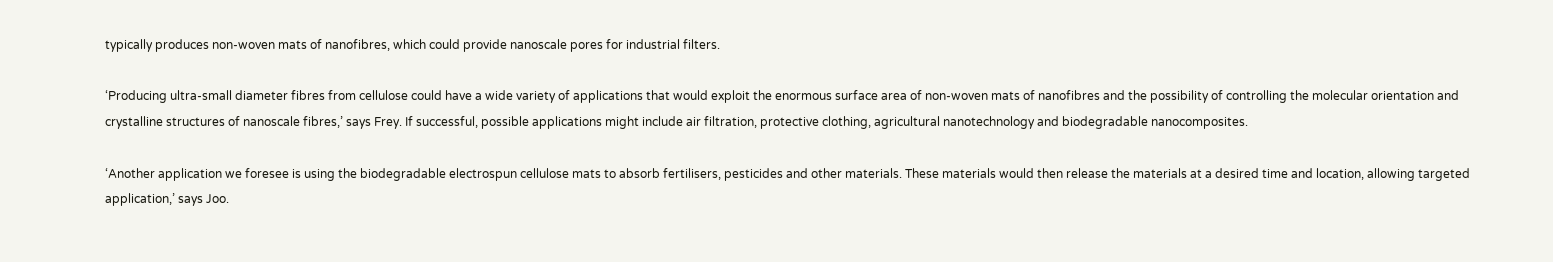typically produces non-woven mats of nanofibres, which could provide nanoscale pores for industrial filters.

‘Producing ultra-small diameter fibres from cellulose could have a wide variety of applications that would exploit the enormous surface area of non-woven mats of nanofibres and the possibility of controlling the molecular orientation and crystalline structures of nanoscale fibres,’ says Frey. If successful, possible applications might include air filtration, protective clothing, agricultural nanotechnology and biodegradable nanocomposites.

‘Another application we foresee is using the biodegradable electrospun cellulose mats to absorb fertilisers, pesticides and other materials. These materials would then release the materials at a desired time and location, allowing targeted application,’ says Joo.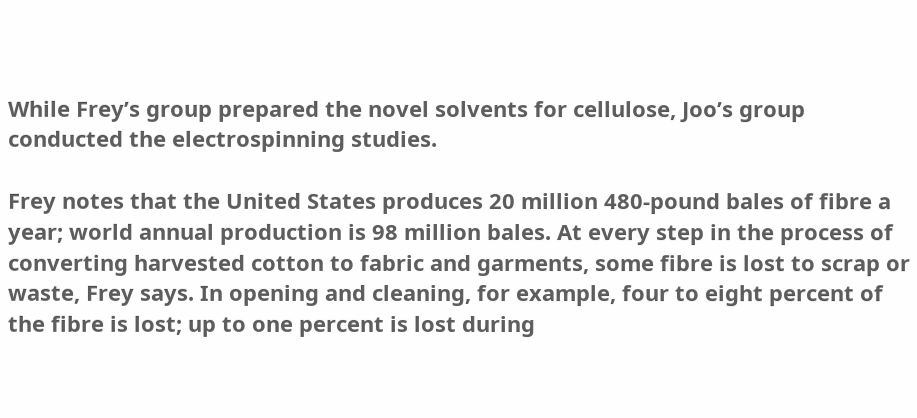While Frey’s group prepared the novel solvents for cellulose, Joo’s group conducted the electrospinning studies.

Frey notes that the United States produces 20 million 480-pound bales of fibre a year; world annual production is 98 million bales. At every step in the process of converting harvested cotton to fabric and garments, some fibre is lost to scrap or waste, Frey says. In opening and cleaning, for example, four to eight percent of the fibre is lost; up to one percent is lost during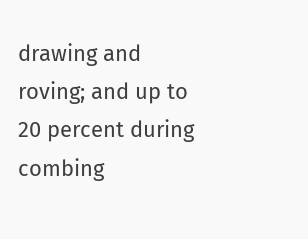drawing and roving; and up to 20 percent during combing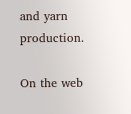and yarn production.

On the web